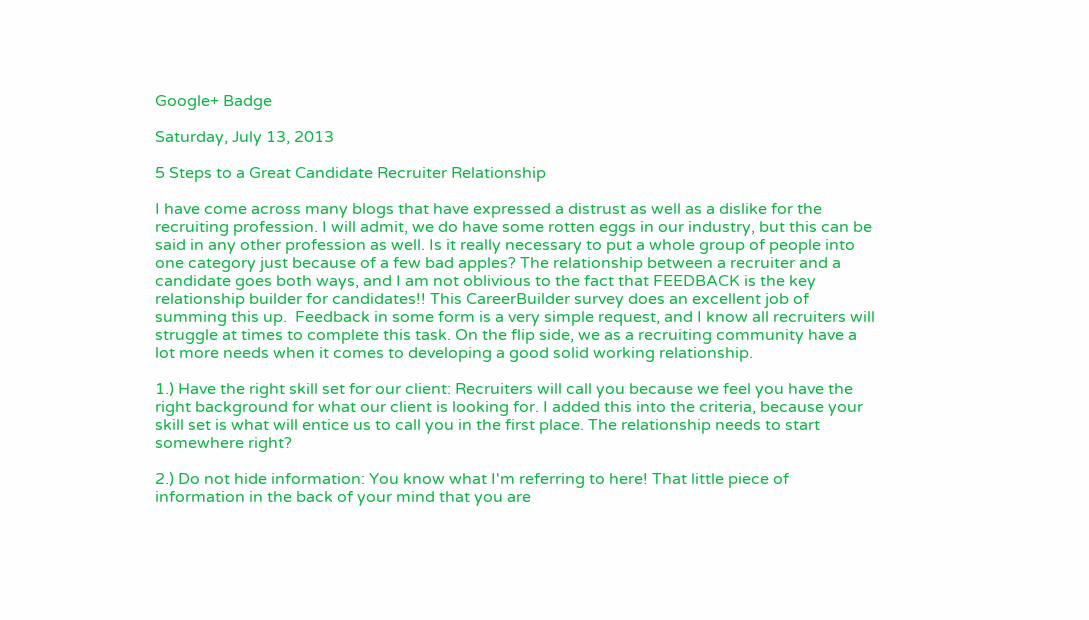Google+ Badge

Saturday, July 13, 2013

5 Steps to a Great Candidate Recruiter Relationship

I have come across many blogs that have expressed a distrust as well as a dislike for the recruiting profession. I will admit, we do have some rotten eggs in our industry, but this can be said in any other profession as well. Is it really necessary to put a whole group of people into one category just because of a few bad apples? The relationship between a recruiter and a candidate goes both ways, and I am not oblivious to the fact that FEEDBACK is the key relationship builder for candidates!! This CareerBuilder survey does an excellent job of summing this up.  Feedback in some form is a very simple request, and I know all recruiters will struggle at times to complete this task. On the flip side, we as a recruiting community have a lot more needs when it comes to developing a good solid working relationship.

1.) Have the right skill set for our client: Recruiters will call you because we feel you have the right background for what our client is looking for. I added this into the criteria, because your skill set is what will entice us to call you in the first place. The relationship needs to start somewhere right?

2.) Do not hide information: You know what I'm referring to here! That little piece of information in the back of your mind that you are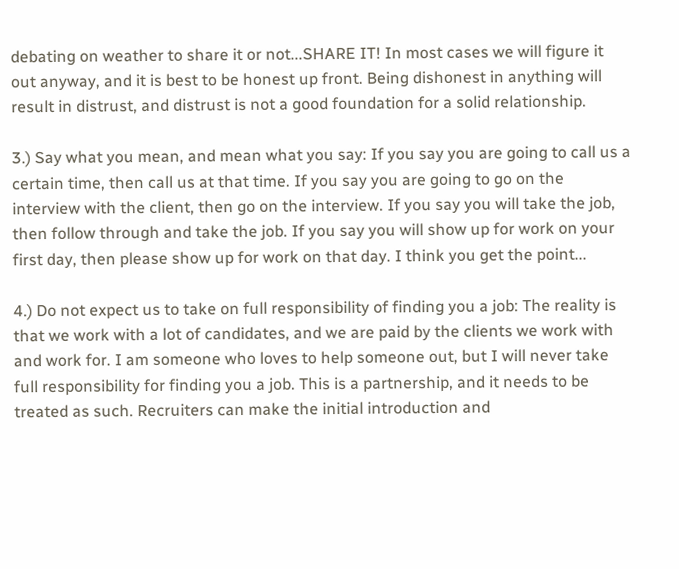debating on weather to share it or not...SHARE IT! In most cases we will figure it out anyway, and it is best to be honest up front. Being dishonest in anything will result in distrust, and distrust is not a good foundation for a solid relationship.

3.) Say what you mean, and mean what you say: If you say you are going to call us a certain time, then call us at that time. If you say you are going to go on the interview with the client, then go on the interview. If you say you will take the job, then follow through and take the job. If you say you will show up for work on your first day, then please show up for work on that day. I think you get the point...

4.) Do not expect us to take on full responsibility of finding you a job: The reality is that we work with a lot of candidates, and we are paid by the clients we work with and work for. I am someone who loves to help someone out, but I will never take full responsibility for finding you a job. This is a partnership, and it needs to be treated as such. Recruiters can make the initial introduction and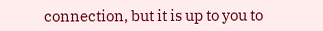connection, but it is up to you to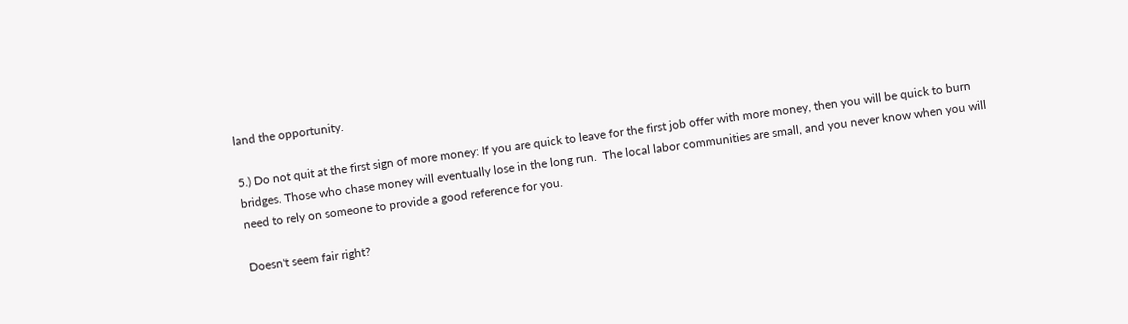land the opportunity.

5.) Do not quit at the first sign of more money: If you are quick to leave for the first job offer with more money, then you will be quick to burn bridges. Those who chase money will eventually lose in the long run.  The local labor communities are small, and you never know when you will need to rely on someone to provide a good reference for you.

Doesn't seem fair right?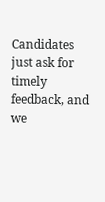Candidates just ask for timely feedback, and we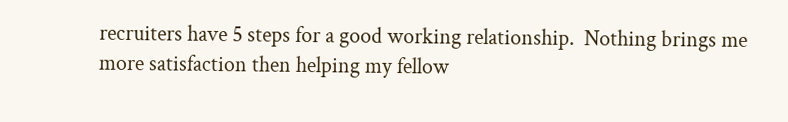recruiters have 5 steps for a good working relationship.  Nothing brings me more satisfaction then helping my fellow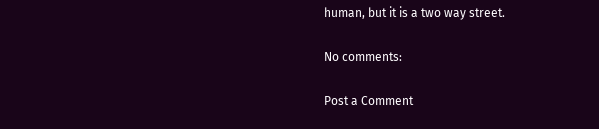human, but it is a two way street.

No comments:

Post a Comment